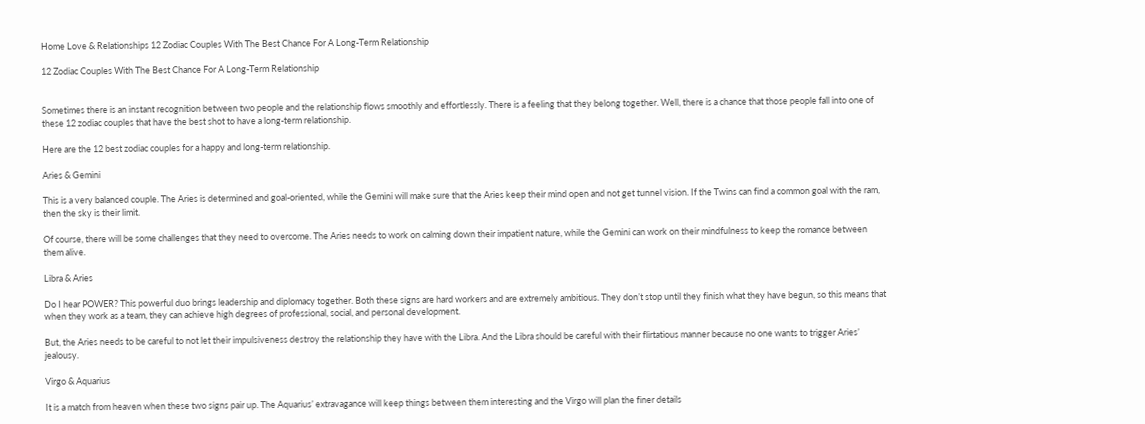Home Love & Relationships 12 Zodiac Couples With The Best Chance For A Long-Term Relationship

12 Zodiac Couples With The Best Chance For A Long-Term Relationship


Sometimes there is an instant recognition between two people and the relationship flows smoothly and effortlessly. There is a feeling that they belong together. Well, there is a chance that those people fall into one of these 12 zodiac couples that have the best shot to have a long-term relationship.

Here are the 12 best zodiac couples for a happy and long-term relationship.

Aries & Gemini

This is a very balanced couple. The Aries is determined and goal-oriented, while the Gemini will make sure that the Aries keep their mind open and not get tunnel vision. If the Twins can find a common goal with the ram, then the sky is their limit.

Of course, there will be some challenges that they need to overcome. The Aries needs to work on calming down their impatient nature, while the Gemini can work on their mindfulness to keep the romance between them alive.

Libra & Aries

Do I hear POWER? This powerful duo brings leadership and diplomacy together. Both these signs are hard workers and are extremely ambitious. They don’t stop until they finish what they have begun, so this means that when they work as a team, they can achieve high degrees of professional, social, and personal development.

But, the Aries needs to be careful to not let their impulsiveness destroy the relationship they have with the Libra. And the Libra should be careful with their flirtatious manner because no one wants to trigger Aries’ jealousy.

Virgo & Aquarius

It is a match from heaven when these two signs pair up. The Aquarius’ extravagance will keep things between them interesting and the Virgo will plan the finer details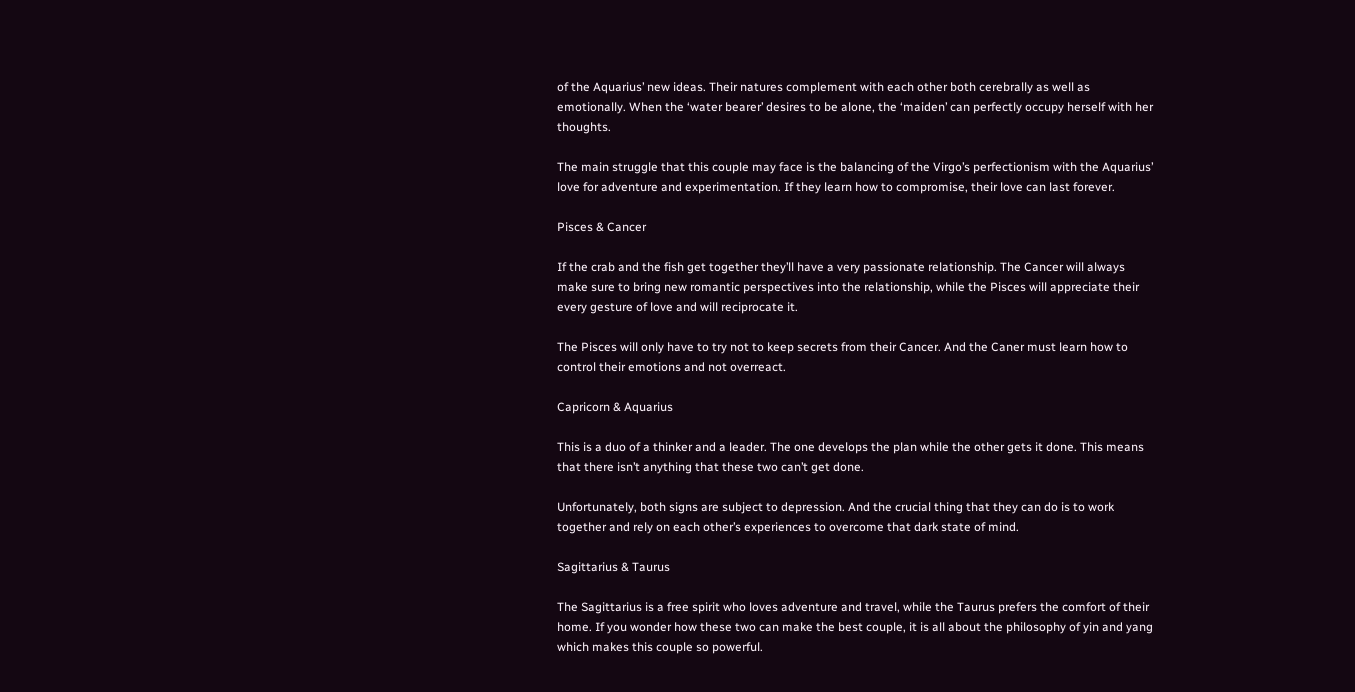of the Aquarius’ new ideas. Their natures complement with each other both cerebrally as well as emotionally. When the ‘water bearer’ desires to be alone, the ‘maiden’ can perfectly occupy herself with her thoughts.

The main struggle that this couple may face is the balancing of the Virgo’s perfectionism with the Aquarius’ love for adventure and experimentation. If they learn how to compromise, their love can last forever.

Pisces & Cancer

If the crab and the fish get together they’ll have a very passionate relationship. The Cancer will always make sure to bring new romantic perspectives into the relationship, while the Pisces will appreciate their every gesture of love and will reciprocate it.

The Pisces will only have to try not to keep secrets from their Cancer. And the Caner must learn how to control their emotions and not overreact.

Capricorn & Aquarius

This is a duo of a thinker and a leader. The one develops the plan while the other gets it done. This means that there isn’t anything that these two can’t get done.

Unfortunately, both signs are subject to depression. And the crucial thing that they can do is to work together and rely on each other’s experiences to overcome that dark state of mind.

Sagittarius & Taurus

The Sagittarius is a free spirit who loves adventure and travel, while the Taurus prefers the comfort of their home. If you wonder how these two can make the best couple, it is all about the philosophy of yin and yang which makes this couple so powerful.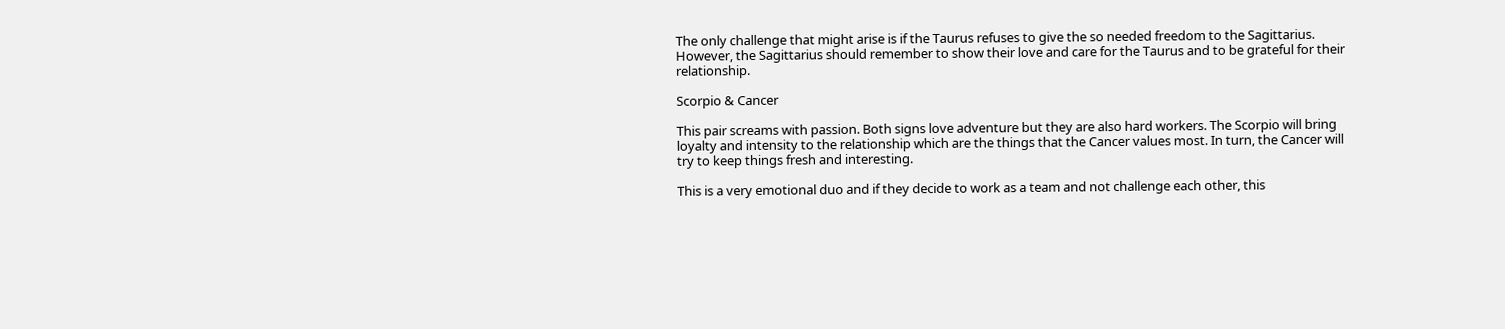The only challenge that might arise is if the Taurus refuses to give the so needed freedom to the Sagittarius. However, the Sagittarius should remember to show their love and care for the Taurus and to be grateful for their relationship.

Scorpio & Cancer

This pair screams with passion. Both signs love adventure but they are also hard workers. The Scorpio will bring loyalty and intensity to the relationship which are the things that the Cancer values most. In turn, the Cancer will try to keep things fresh and interesting.

This is a very emotional duo and if they decide to work as a team and not challenge each other, this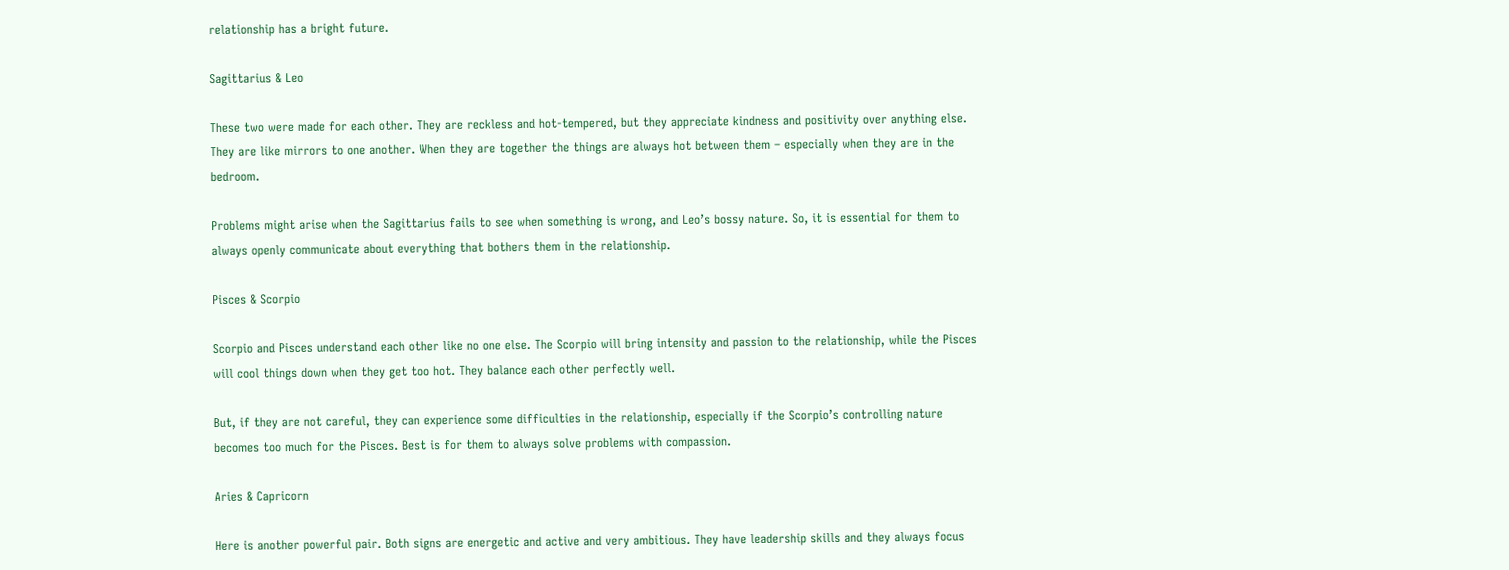relationship has a bright future.

Sagittarius & Leo

These two were made for each other. They are reckless and hot-tempered, but they appreciate kindness and positivity over anything else. They are like mirrors to one another. When they are together the things are always hot between them – especially when they are in the bedroom.

Problems might arise when the Sagittarius fails to see when something is wrong, and Leo’s bossy nature. So, it is essential for them to always openly communicate about everything that bothers them in the relationship.

Pisces & Scorpio

Scorpio and Pisces understand each other like no one else. The Scorpio will bring intensity and passion to the relationship, while the Pisces will cool things down when they get too hot. They balance each other perfectly well.

But, if they are not careful, they can experience some difficulties in the relationship, especially if the Scorpio’s controlling nature becomes too much for the Pisces. Best is for them to always solve problems with compassion.

Aries & Capricorn

Here is another powerful pair. Both signs are energetic and active and very ambitious. They have leadership skills and they always focus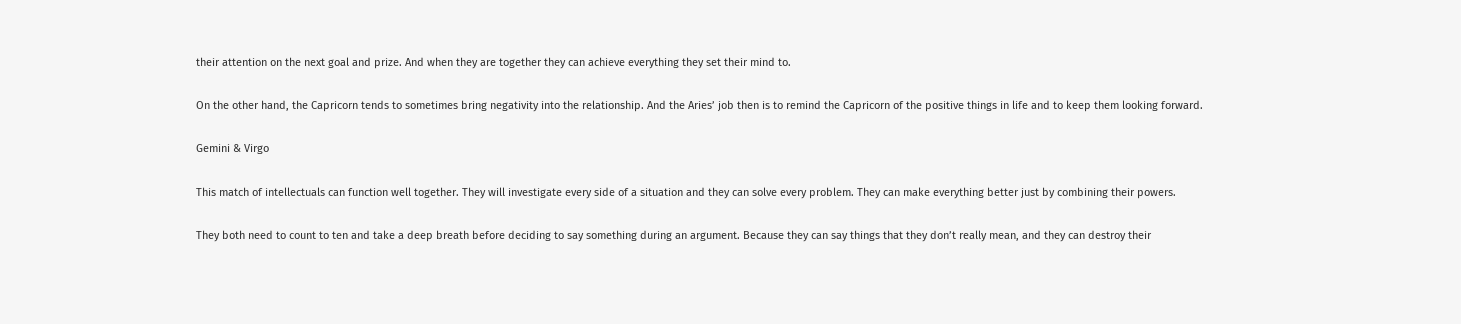their attention on the next goal and prize. And when they are together they can achieve everything they set their mind to.

On the other hand, the Capricorn tends to sometimes bring negativity into the relationship. And the Aries’ job then is to remind the Capricorn of the positive things in life and to keep them looking forward.

Gemini & Virgo

This match of intellectuals can function well together. They will investigate every side of a situation and they can solve every problem. They can make everything better just by combining their powers.

They both need to count to ten and take a deep breath before deciding to say something during an argument. Because they can say things that they don’t really mean, and they can destroy their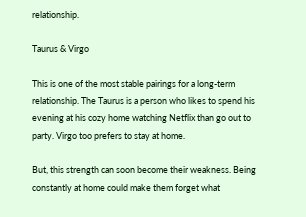relationship.

Taurus & Virgo

This is one of the most stable pairings for a long-term relationship. The Taurus is a person who likes to spend his evening at his cozy home watching Netflix than go out to party. Virgo too prefers to stay at home.

But, this strength can soon become their weakness. Being constantly at home could make them forget what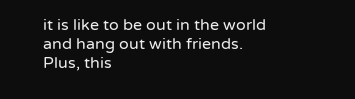it is like to be out in the world and hang out with friends. Plus, this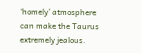‘homely’ atmosphere can make the Taurus extremely jealous.